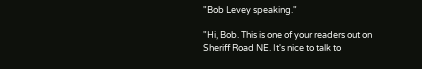"Bob Levey speaking."

"Hi, Bob. This is one of your readers out on Sheriff Road NE. It's nice to talk to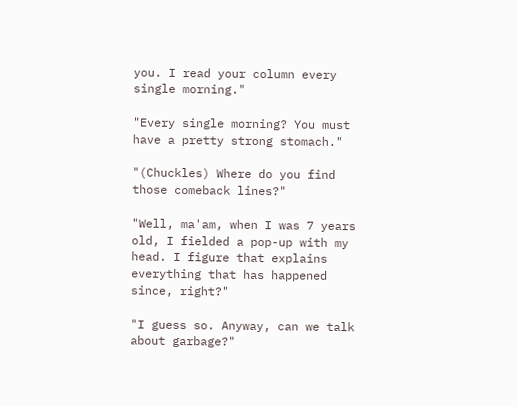you. I read your column every single morning."

"Every single morning? You must have a pretty strong stomach."

"(Chuckles) Where do you find those comeback lines?"

"Well, ma'am, when I was 7 years old, I fielded a pop-up with my head. I figure that explains everything that has happened since, right?"

"I guess so. Anyway, can we talk about garbage?"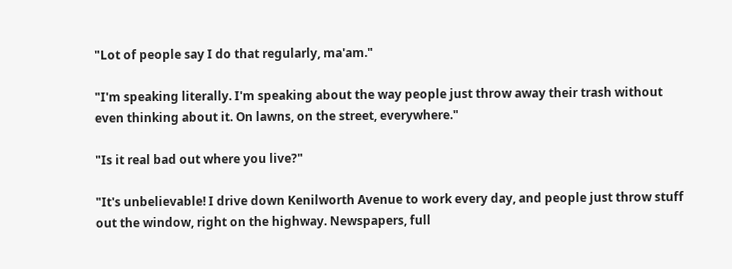"Lot of people say I do that regularly, ma'am."

"I'm speaking literally. I'm speaking about the way people just throw away their trash without even thinking about it. On lawns, on the street, everywhere."

"Is it real bad out where you live?"

"It's unbelievable! I drive down Kenilworth Avenue to work every day, and people just throw stuff out the window, right on the highway. Newspapers, full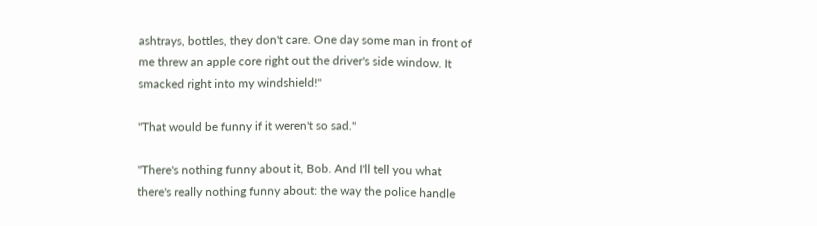ashtrays, bottles, they don't care. One day some man in front of me threw an apple core right out the driver's side window. It smacked right into my windshield!"

"That would be funny if it weren't so sad."

"There's nothing funny about it, Bob. And I'll tell you what there's really nothing funny about: the way the police handle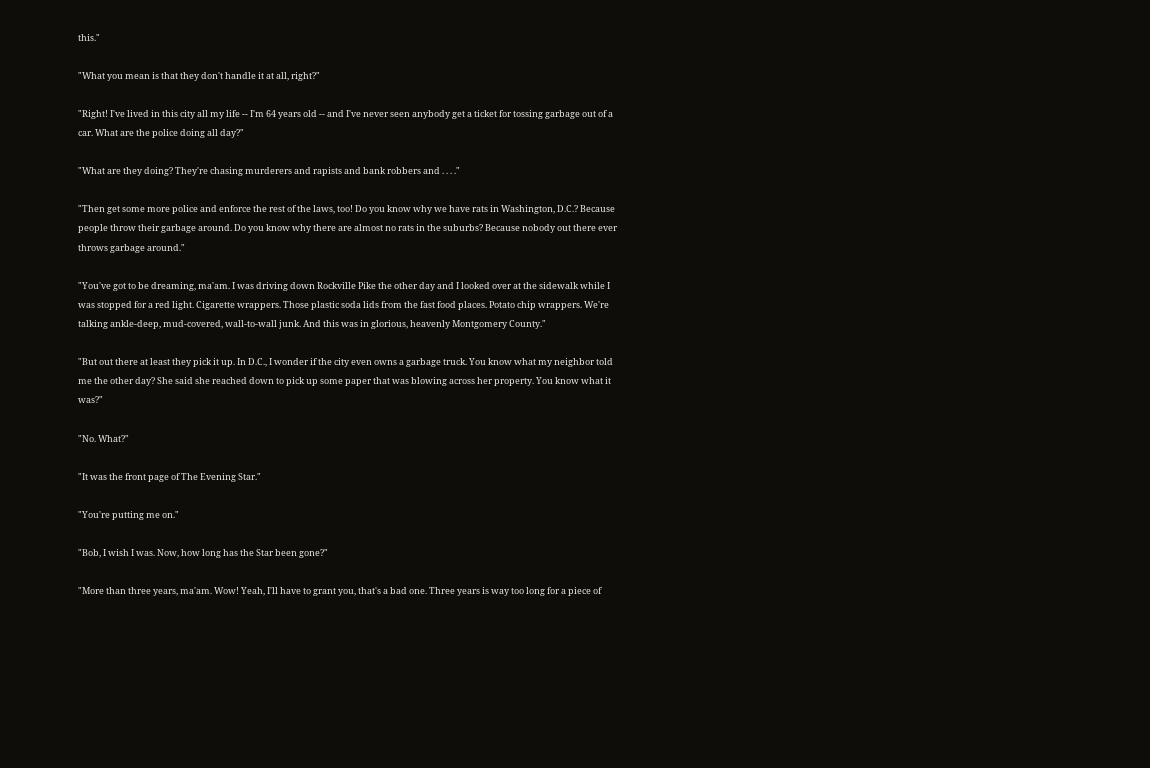this."

"What you mean is that they don't handle it at all, right?"

"Right! I've lived in this city all my life -- I'm 64 years old -- and I've never seen anybody get a ticket for tossing garbage out of a car. What are the police doing all day?"

"What are they doing? They're chasing murderers and rapists and bank robbers and . . . ."

"Then get some more police and enforce the rest of the laws, too! Do you know why we have rats in Washington, D.C.? Because people throw their garbage around. Do you know why there are almost no rats in the suburbs? Because nobody out there ever throws garbage around."

"You've got to be dreaming, ma'am. I was driving down Rockville Pike the other day and I looked over at the sidewalk while I was stopped for a red light. Cigarette wrappers. Those plastic soda lids from the fast food places. Potato chip wrappers. We're talking ankle-deep, mud-covered, wall-to-wall junk. And this was in glorious, heavenly Montgomery County."

"But out there at least they pick it up. In D.C., I wonder if the city even owns a garbage truck. You know what my neighbor told me the other day? She said she reached down to pick up some paper that was blowing across her property. You know what it was?"

"No. What?"

"It was the front page of The Evening Star."

"You're putting me on."

"Bob, I wish I was. Now, how long has the Star been gone?"

"More than three years, ma'am. Wow! Yeah, I'll have to grant you, that's a bad one. Three years is way too long for a piece of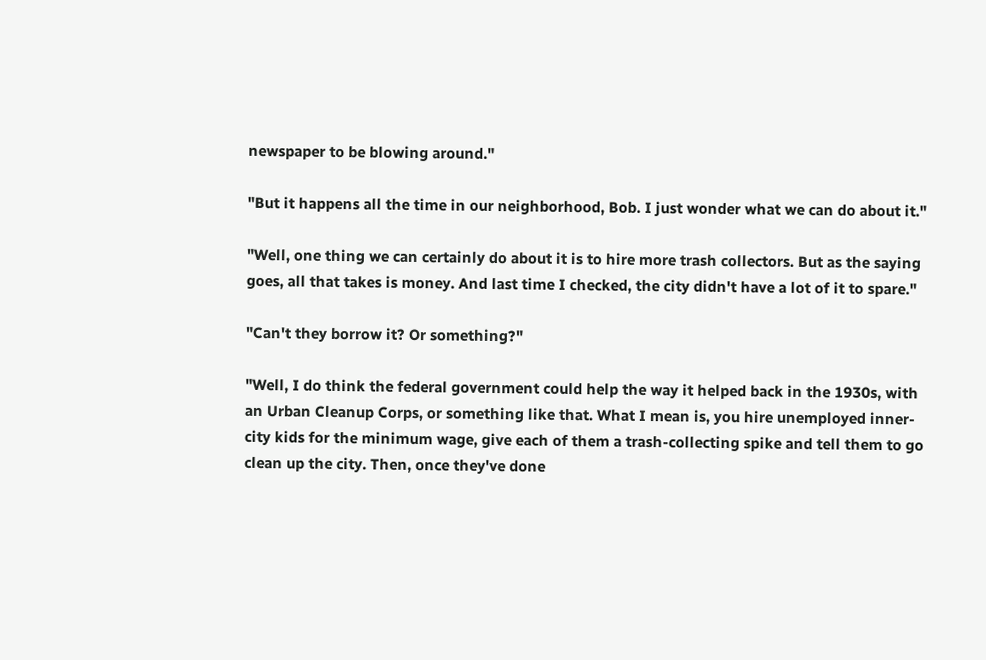newspaper to be blowing around."

"But it happens all the time in our neighborhood, Bob. I just wonder what we can do about it."

"Well, one thing we can certainly do about it is to hire more trash collectors. But as the saying goes, all that takes is money. And last time I checked, the city didn't have a lot of it to spare."

"Can't they borrow it? Or something?"

"Well, I do think the federal government could help the way it helped back in the 1930s, with an Urban Cleanup Corps, or something like that. What I mean is, you hire unemployed inner-city kids for the minimum wage, give each of them a trash-collecting spike and tell them to go clean up the city. Then, once they've done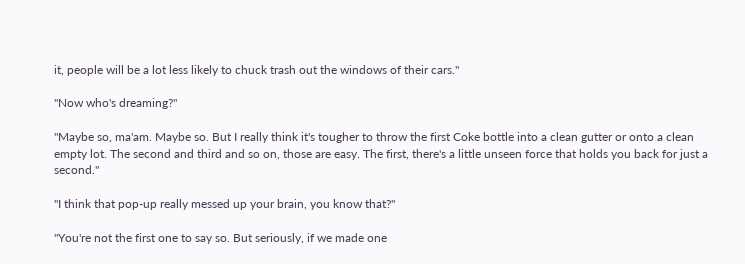it, people will be a lot less likely to chuck trash out the windows of their cars."

"Now who's dreaming?"

"Maybe so, ma'am. Maybe so. But I really think it's tougher to throw the first Coke bottle into a clean gutter or onto a clean empty lot. The second and third and so on, those are easy. The first, there's a little unseen force that holds you back for just a second."

"I think that pop-up really messed up your brain, you know that?"

"You're not the first one to say so. But seriously, if we made one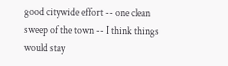good citywide effort -- one clean sweep of the town -- I think things would stay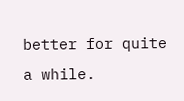better for quite a while.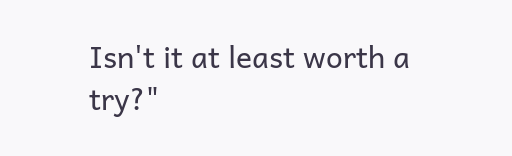Isn't it at least worth a try?"